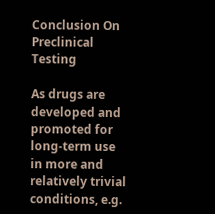Conclusion On Preclinical Testing

As drugs are developed and promoted for long-term use in more and relatively trivial conditions, e.g.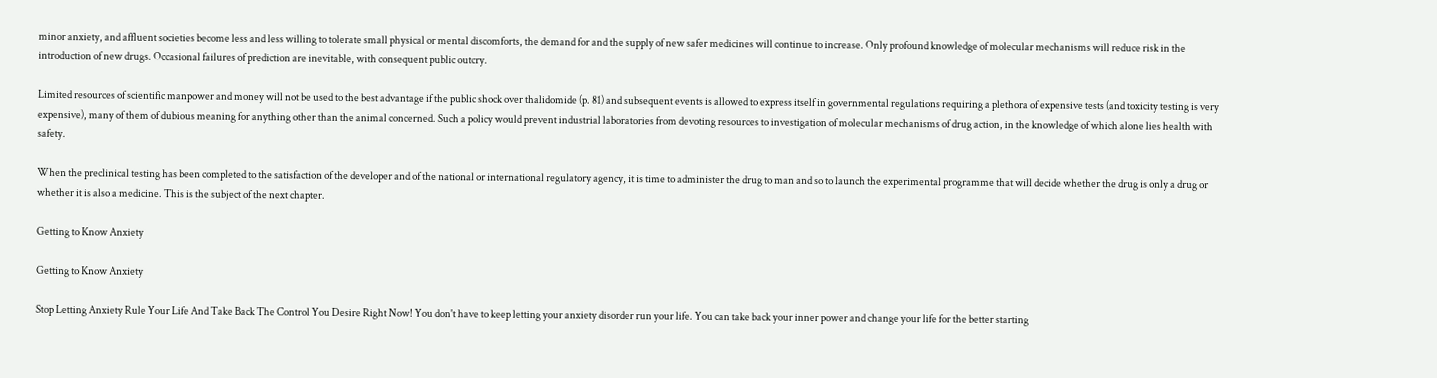minor anxiety, and affluent societies become less and less willing to tolerate small physical or mental discomforts, the demand for and the supply of new safer medicines will continue to increase. Only profound knowledge of molecular mechanisms will reduce risk in the introduction of new drugs. Occasional failures of prediction are inevitable, with consequent public outcry.

Limited resources of scientific manpower and money will not be used to the best advantage if the public shock over thalidomide (p. 81) and subsequent events is allowed to express itself in governmental regulations requiring a plethora of expensive tests (and toxicity testing is very expensive), many of them of dubious meaning for anything other than the animal concerned. Such a policy would prevent industrial laboratories from devoting resources to investigation of molecular mechanisms of drug action, in the knowledge of which alone lies health with safety.

When the preclinical testing has been completed to the satisfaction of the developer and of the national or international regulatory agency, it is time to administer the drug to man and so to launch the experimental programme that will decide whether the drug is only a drug or whether it is also a medicine. This is the subject of the next chapter.

Getting to Know Anxiety

Getting to Know Anxiety

Stop Letting Anxiety Rule Your Life And Take Back The Control You Desire Right Now! You don't have to keep letting your anxiety disorder run your life. You can take back your inner power and change your life for the better starting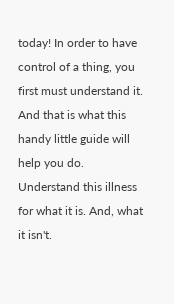today! In order to have control of a thing, you first must understand it. And that is what this handy little guide will help you do. Understand this illness for what it is. And, what it isn't.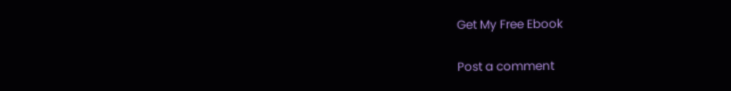Get My Free Ebook

Post a comment